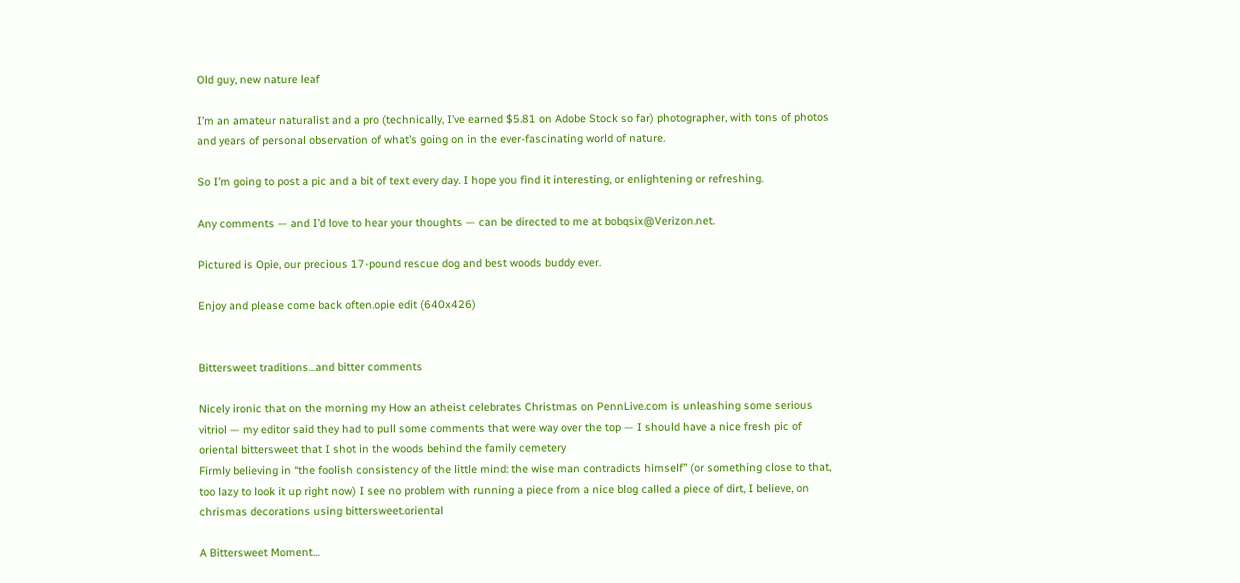Old guy, new nature leaf

I’m an amateur naturalist and a pro (technically, I’ve earned $5.81 on Adobe Stock so far) photographer, with tons of photos and years of personal observation of what’s going on in the ever-fascinating world of nature.

So I’m going to post a pic and a bit of text every day. I hope you find it interesting, or enlightening or refreshing.

Any comments — and I’d love to hear your thoughts — can be directed to me at bobqsix@Verizon.net.

Pictured is Opie, our precious 17-pound rescue dog and best woods buddy ever.

Enjoy and please come back often.opie edit (640x426)


Bittersweet traditions…and bitter comments

Nicely ironic that on the morning my How an atheist celebrates Christmas on PennLive.com is unleashing some serious vitriol — my editor said they had to pull some comments that were way over the top — I should have a nice fresh pic of oriental bittersweet that I shot in the woods behind the family cemetery
Firmly believing in “the foolish consistency of the little mind: the wise man contradicts himself” (or something close to that, too lazy to look it up right now) I see no problem with running a piece from a nice blog called a piece of dirt, I believe, on chrismas decorations using bittersweet.oriental

A Bittersweet Moment…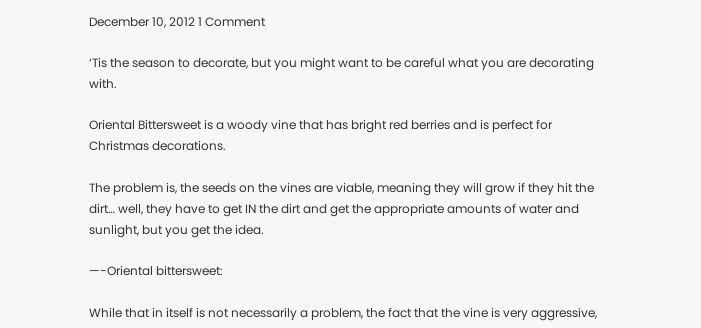December 10, 2012 1 Comment

‘Tis the season to decorate, but you might want to be careful what you are decorating with.

Oriental Bittersweet is a woody vine that has bright red berries and is perfect for Christmas decorations.

The problem is, the seeds on the vines are viable, meaning they will grow if they hit the dirt… well, they have to get IN the dirt and get the appropriate amounts of water and sunlight, but you get the idea.

—-Oriental bittersweet:

While that in itself is not necessarily a problem, the fact that the vine is very aggressive,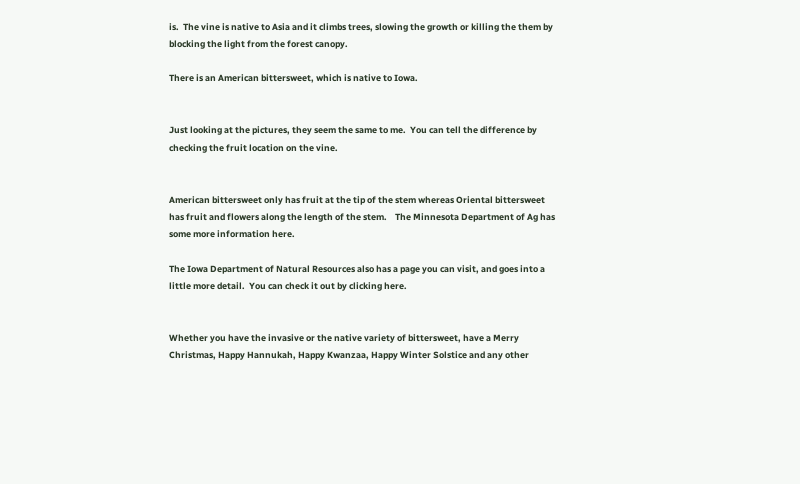is.  The vine is native to Asia and it climbs trees, slowing the growth or killing the them by blocking the light from the forest canopy.

There is an American bittersweet, which is native to Iowa.


Just looking at the pictures, they seem the same to me.  You can tell the difference by checking the fruit location on the vine.


American bittersweet only has fruit at the tip of the stem whereas Oriental bittersweet has fruit and flowers along the length of the stem.    The Minnesota Department of Ag has some more information here.

The Iowa Department of Natural Resources also has a page you can visit, and goes into a little more detail.  You can check it out by clicking here.


Whether you have the invasive or the native variety of bittersweet, have a Merry Christmas, Happy Hannukah, Happy Kwanzaa, Happy Winter Solstice and any other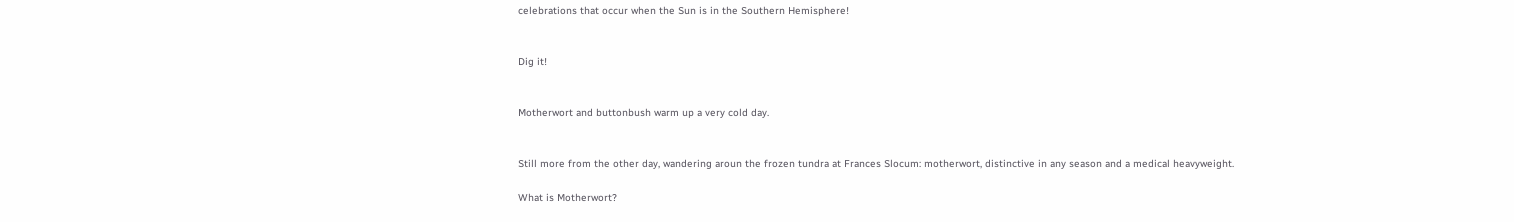celebrations that occur when the Sun is in the Southern Hemisphere!


Dig it!


Motherwort and buttonbush warm up a very cold day.


Still more from the other day, wandering aroun the frozen tundra at Frances Slocum: motherwort, distinctive in any season and a medical heavyweight.

What is Motherwort?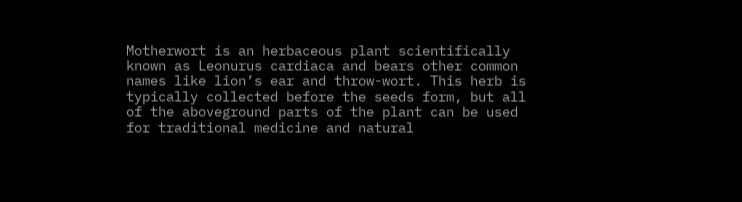Motherwort is an herbaceous plant scientifically known as Leonurus cardiaca and bears other common names like lion’s ear and throw-wort. This herb is typically collected before the seeds form, but all of the aboveground parts of the plant can be used for traditional medicine and natural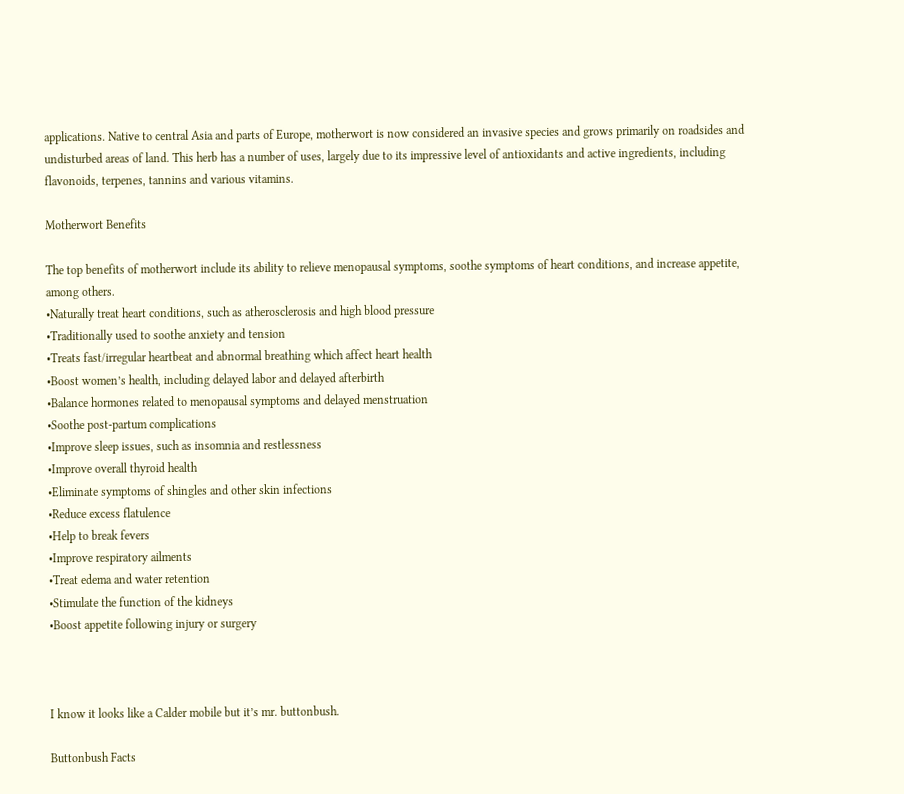applications. Native to central Asia and parts of Europe, motherwort is now considered an invasive species and grows primarily on roadsides and undisturbed areas of land. This herb has a number of uses, largely due to its impressive level of antioxidants and active ingredients, including flavonoids, terpenes, tannins and various vitamins.

Motherwort Benefits

The top benefits of motherwort include its ability to relieve menopausal symptoms, soothe symptoms of heart conditions, and increase appetite, among others.
•Naturally treat heart conditions, such as atherosclerosis and high blood pressure
•Traditionally used to soothe anxiety and tension
•Treats fast/irregular heartbeat and abnormal breathing which affect heart health
•Boost women’s health, including delayed labor and delayed afterbirth
•Balance hormones related to menopausal symptoms and delayed menstruation
•Soothe post-partum complications
•Improve sleep issues, such as insomnia and restlessness
•Improve overall thyroid health
•Eliminate symptoms of shingles and other skin infections
•Reduce excess flatulence
•Help to break fevers
•Improve respiratory ailments
•Treat edema and water retention
•Stimulate the function of the kidneys
•Boost appetite following injury or surgery



I know it looks like a Calder mobile but it’s mr. buttonbush.

Buttonbush Facts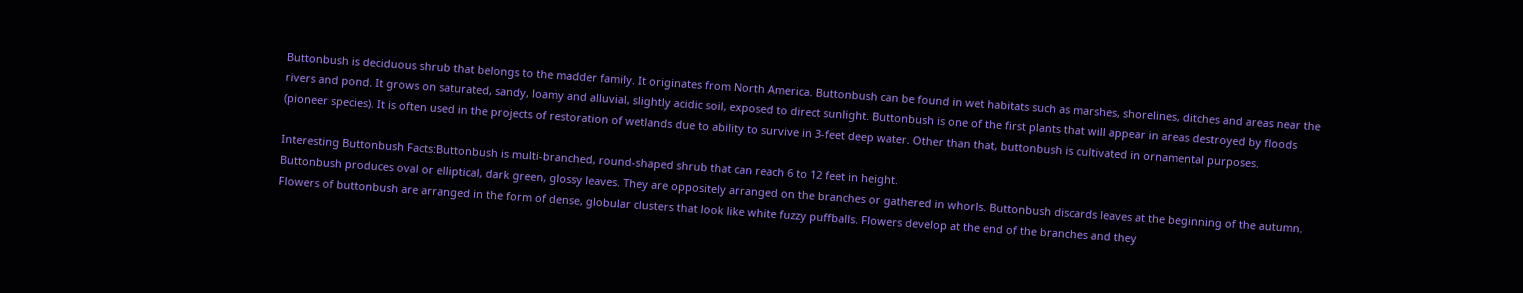Buttonbush is deciduous shrub that belongs to the madder family. It originates from North America. Buttonbush can be found in wet habitats such as marshes, shorelines, ditches and areas near the rivers and pond. It grows on saturated, sandy, loamy and alluvial, slightly acidic soil, exposed to direct sunlight. Buttonbush is one of the first plants that will appear in areas destroyed by floods (pioneer species). It is often used in the projects of restoration of wetlands due to ability to survive in 3-feet deep water. Other than that, buttonbush is cultivated in ornamental purposes.

Interesting Buttonbush Facts:Buttonbush is multi-branched, round-shaped shrub that can reach 6 to 12 feet in height.
Buttonbush produces oval or elliptical, dark green, glossy leaves. They are oppositely arranged on the branches or gathered in whorls. Buttonbush discards leaves at the beginning of the autumn.
Flowers of buttonbush are arranged in the form of dense, globular clusters that look like white fuzzy puffballs. Flowers develop at the end of the branches and they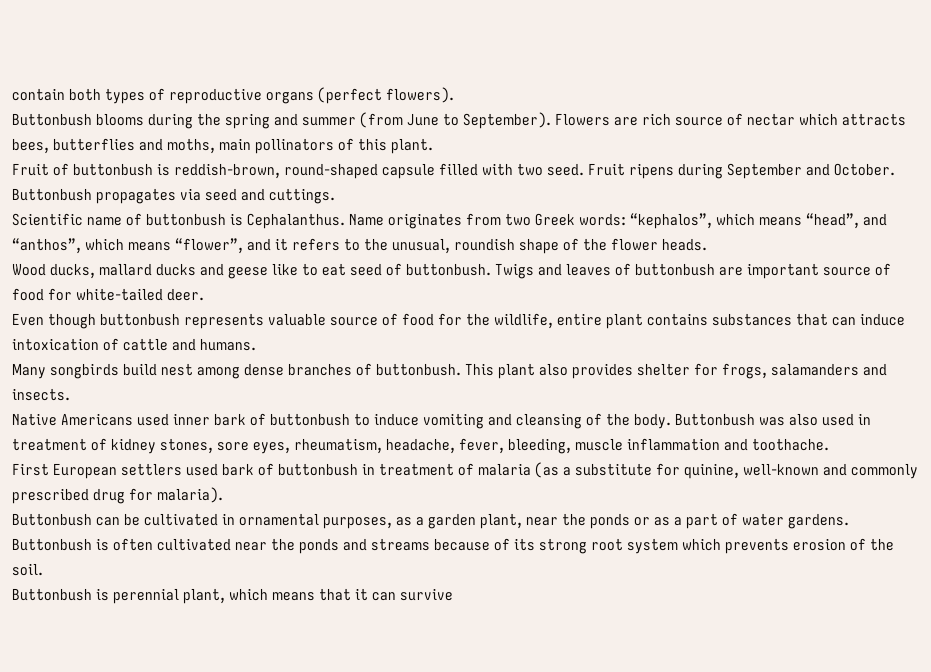contain both types of reproductive organs (perfect flowers).
Buttonbush blooms during the spring and summer (from June to September). Flowers are rich source of nectar which attracts bees, butterflies and moths, main pollinators of this plant.
Fruit of buttonbush is reddish-brown, round-shaped capsule filled with two seed. Fruit ripens during September and October.
Buttonbush propagates via seed and cuttings.
Scientific name of buttonbush is Cephalanthus. Name originates from two Greek words: “kephalos”, which means “head”, and “anthos”, which means “flower”, and it refers to the unusual, roundish shape of the flower heads.
Wood ducks, mallard ducks and geese like to eat seed of buttonbush. Twigs and leaves of buttonbush are important source of food for white-tailed deer.
Even though buttonbush represents valuable source of food for the wildlife, entire plant contains substances that can induce intoxication of cattle and humans.
Many songbirds build nest among dense branches of buttonbush. This plant also provides shelter for frogs, salamanders and insects.
Native Americans used inner bark of buttonbush to induce vomiting and cleansing of the body. Buttonbush was also used in treatment of kidney stones, sore eyes, rheumatism, headache, fever, bleeding, muscle inflammation and toothache.
First European settlers used bark of buttonbush in treatment of malaria (as a substitute for quinine, well-known and commonly prescribed drug for malaria).
Buttonbush can be cultivated in ornamental purposes, as a garden plant, near the ponds or as a part of water gardens.
Buttonbush is often cultivated near the ponds and streams because of its strong root system which prevents erosion of the soil.
Buttonbush is perennial plant, which means that it can survive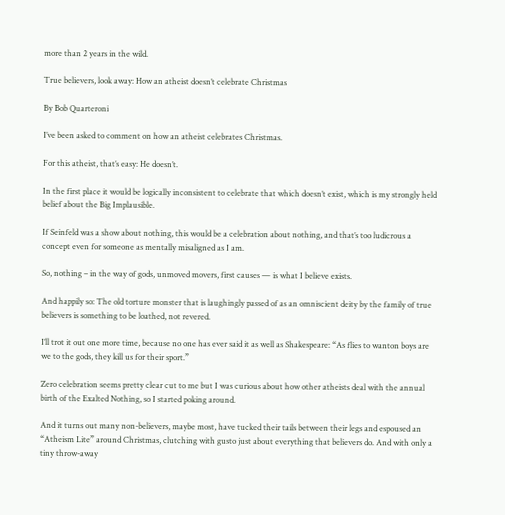more than 2 years in the wild.

True believers, look away: How an atheist doesn’t celebrate Christmas

By Bob Quarteroni

I’ve been asked to comment on how an atheist celebrates Christmas.

For this atheist, that’s easy: He doesn’t.

In the first place it would be logically inconsistent to celebrate that which doesn’t exist, which is my strongly held belief about the Big Implausible.

If Seinfeld was a show about nothing, this would be a celebration about nothing, and that’s too ludicrous a concept even for someone as mentally misaligned as I am.

So, nothing – in the way of gods, unmoved movers, first causes — is what I believe exists.

And happily so: The old torture monster that is laughingly passed of as an omniscient deity by the family of true believers is something to be loathed, not revered.

I’ll trot it out one more time, because no one has ever said it as well as Shakespeare: “As flies to wanton boys are we to the gods, they kill us for their sport.”

Zero celebration seems pretty clear cut to me but I was curious about how other atheists deal with the annual birth of the Exalted Nothing, so I started poking around.

And it turns out many non-believers, maybe most, have tucked their tails between their legs and espoused an “Atheism Lite” around Christmas, clutching with gusto just about everything that believers do. And with only a tiny throw-away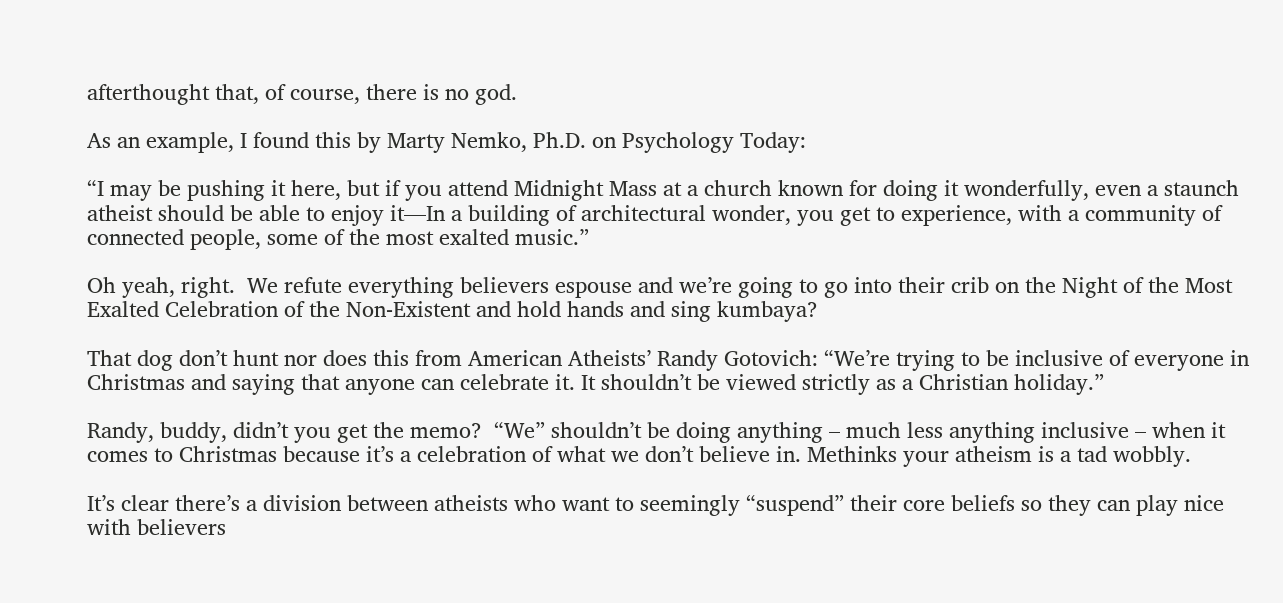afterthought that, of course, there is no god.

As an example, I found this by Marty Nemko, Ph.D. on Psychology Today:

“I may be pushing it here, but if you attend Midnight Mass at a church known for doing it wonderfully, even a staunch atheist should be able to enjoy it—In a building of architectural wonder, you get to experience, with a community of connected people, some of the most exalted music.”

Oh yeah, right.  We refute everything believers espouse and we’re going to go into their crib on the Night of the Most Exalted Celebration of the Non-Existent and hold hands and sing kumbaya?

That dog don’t hunt nor does this from American Atheists’ Randy Gotovich: “We’re trying to be inclusive of everyone in Christmas and saying that anyone can celebrate it. It shouldn’t be viewed strictly as a Christian holiday.”

Randy, buddy, didn’t you get the memo?  “We” shouldn’t be doing anything – much less anything inclusive – when it comes to Christmas because it’s a celebration of what we don’t believe in. Methinks your atheism is a tad wobbly.

It’s clear there’s a division between atheists who want to seemingly “suspend” their core beliefs so they can play nice with believers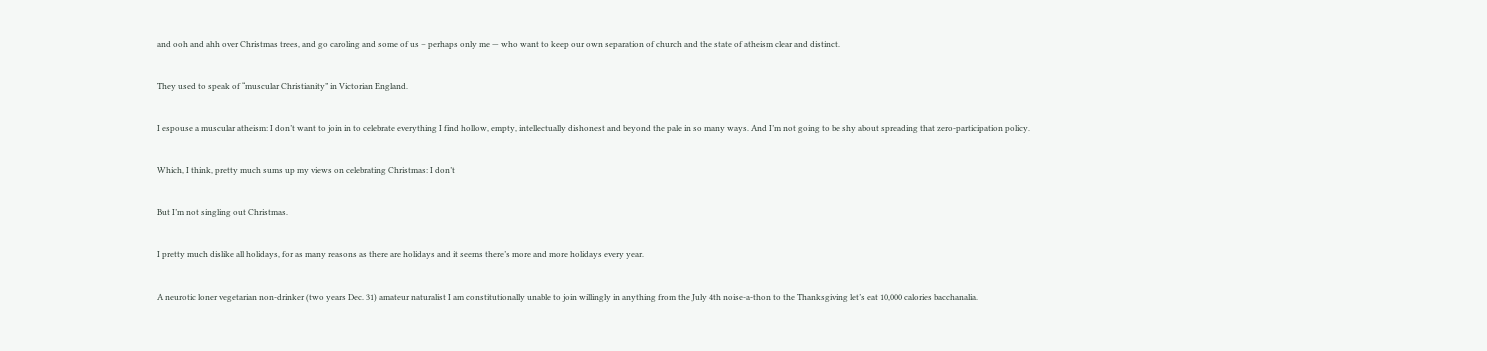and ooh and ahh over Christmas trees, and go caroling and some of us – perhaps only me — who want to keep our own separation of church and the state of atheism clear and distinct.

They used to speak of “muscular Christianity” in Victorian England.

I espouse a muscular atheism: I don’t want to join in to celebrate everything I find hollow, empty, intellectually dishonest and beyond the pale in so many ways. And I’m not going to be shy about spreading that zero-participation policy.

Which, I think, pretty much sums up my views on celebrating Christmas: I don’t

But I’m not singling out Christmas.

I pretty much dislike all holidays, for as many reasons as there are holidays and it seems there’s more and more holidays every year.

A neurotic loner vegetarian non-drinker (two years Dec. 31) amateur naturalist I am constitutionally unable to join willingly in anything from the July 4th noise-a-thon to the Thanksgiving let’s eat 10,000 calories bacchanalia.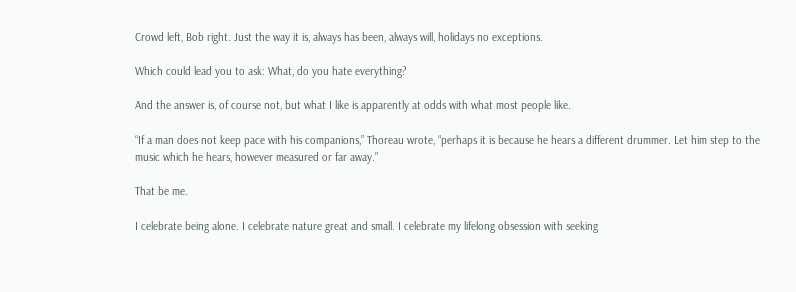Crowd left, Bob right. Just the way it is, always has been, always will, holidays no exceptions.

Which could lead you to ask: What, do you hate everything?

And the answer is, of course not, but what I like is apparently at odds with what most people like.

“If a man does not keep pace with his companions,” Thoreau wrote, “perhaps it is because he hears a different drummer. Let him step to the music which he hears, however measured or far away.”

That be me.

I celebrate being alone. I celebrate nature great and small. I celebrate my lifelong obsession with seeking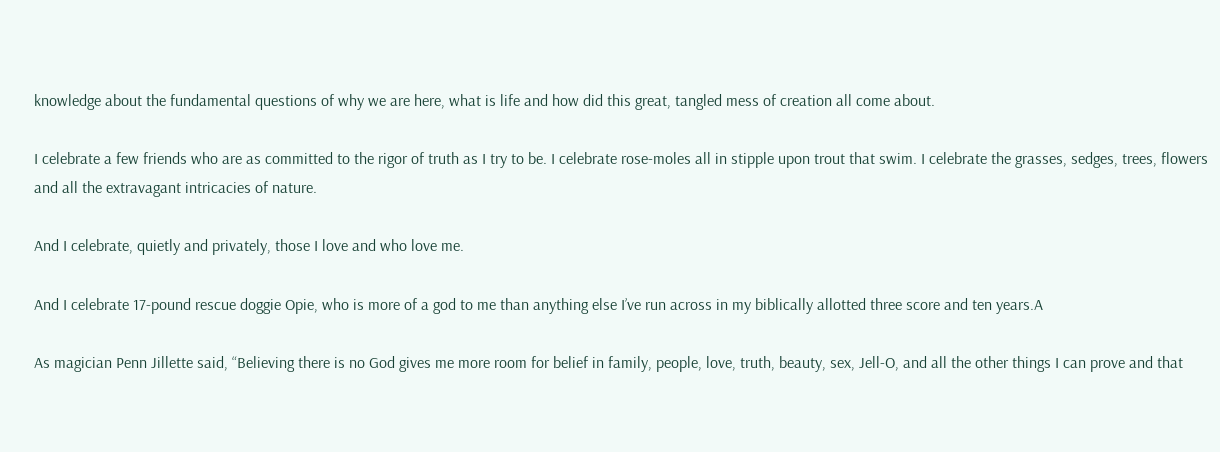knowledge about the fundamental questions of why we are here, what is life and how did this great, tangled mess of creation all come about.

I celebrate a few friends who are as committed to the rigor of truth as I try to be. I celebrate rose-moles all in stipple upon trout that swim. I celebrate the grasses, sedges, trees, flowers and all the extravagant intricacies of nature.

And I celebrate, quietly and privately, those I love and who love me.

And I celebrate 17-pound rescue doggie Opie, who is more of a god to me than anything else I’ve run across in my biblically allotted three score and ten years.A

As magician Penn Jillette said, “Believing there is no God gives me more room for belief in family, people, love, truth, beauty, sex, Jell-O, and all the other things I can prove and that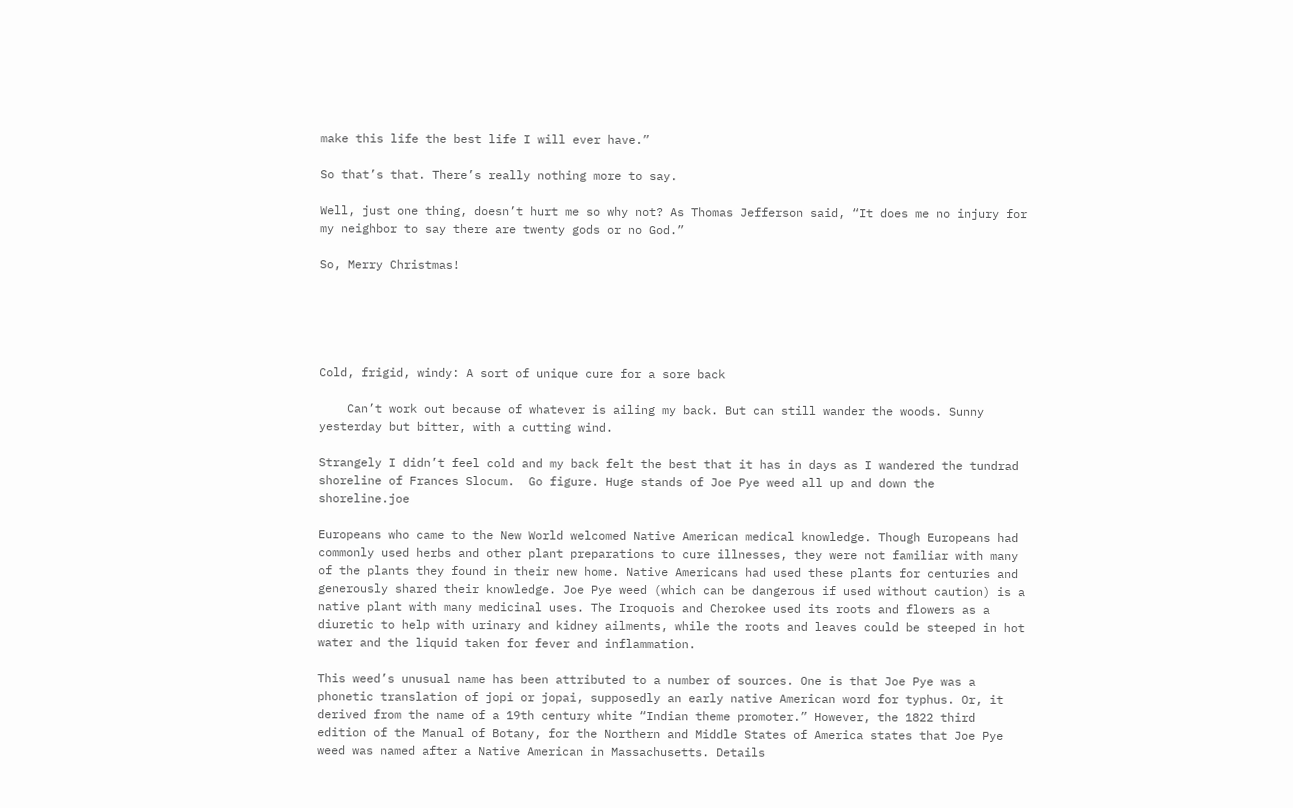make this life the best life I will ever have.”

So that’s that. There’s really nothing more to say.

Well, just one thing, doesn’t hurt me so why not? As Thomas Jefferson said, “It does me no injury for my neighbor to say there are twenty gods or no God.”

So, Merry Christmas!





Cold, frigid, windy: A sort of unique cure for a sore back

    Can’t work out because of whatever is ailing my back. But can still wander the woods. Sunny yesterday but bitter, with a cutting wind.

Strangely I didn’t feel cold and my back felt the best that it has in days as I wandered the tundrad shoreline of Frances Slocum.  Go figure. Huge stands of Joe Pye weed all up and down the shoreline.joe

Europeans who came to the New World welcomed Native American medical knowledge. Though Europeans had commonly used herbs and other plant preparations to cure illnesses, they were not familiar with many of the plants they found in their new home. Native Americans had used these plants for centuries and generously shared their knowledge. Joe Pye weed (which can be dangerous if used without caution) is a native plant with many medicinal uses. The Iroquois and Cherokee used its roots and flowers as a diuretic to help with urinary and kidney ailments, while the roots and leaves could be steeped in hot water and the liquid taken for fever and inflammation.

This weed’s unusual name has been attributed to a number of sources. One is that Joe Pye was a phonetic translation of jopi or jopai, supposedly an early native American word for typhus. Or, it derived from the name of a 19th century white “Indian theme promoter.” However, the 1822 third edition of the Manual of Botany, for the Northern and Middle States of America states that Joe Pye weed was named after a Native American in Massachusetts. Details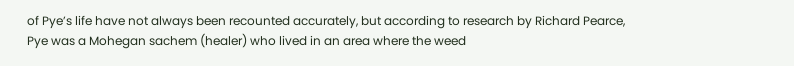of Pye’s life have not always been recounted accurately, but according to research by Richard Pearce, Pye was a Mohegan sachem (healer) who lived in an area where the weed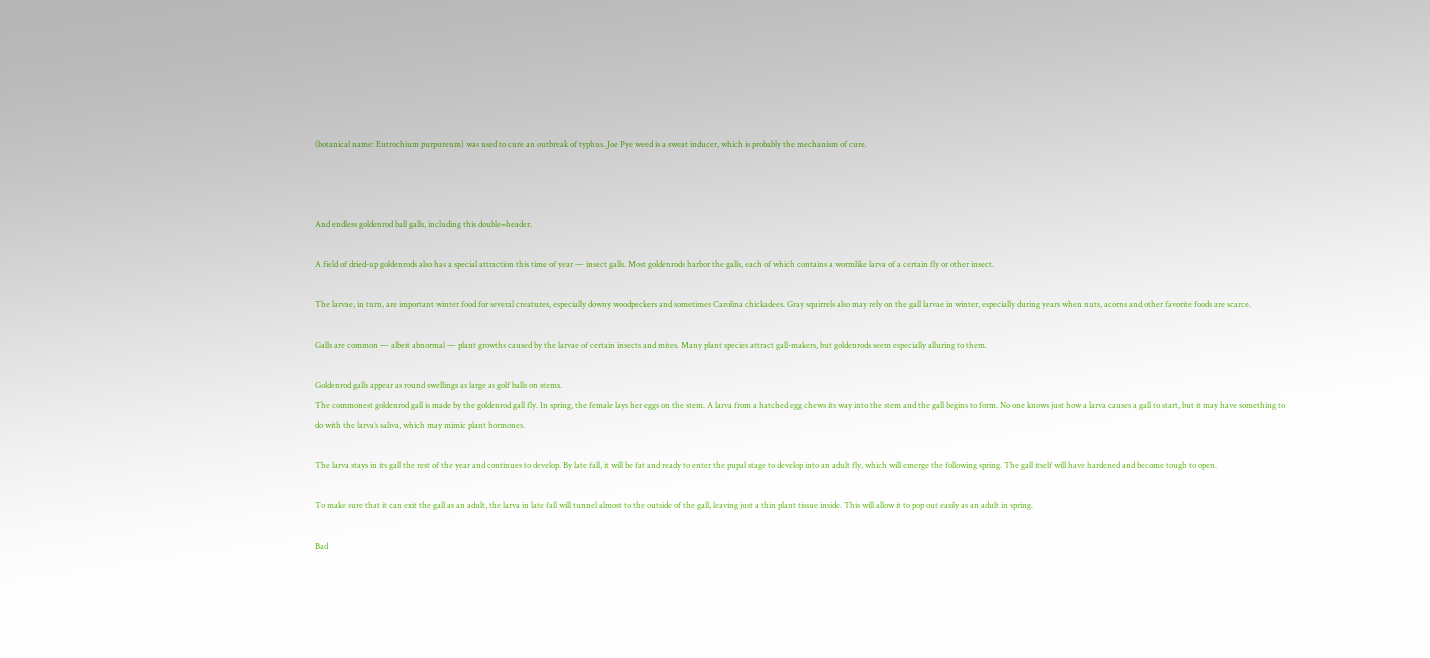(botanical name: Eutrochium purpureum) was used to cure an outbreak of typhus. Joe Pye weed is a sweat inducer, which is probably the mechanism of cure.



And endless goldenrod ball galls, including this double=header.

A field of dried-up goldenrods also has a special attraction this time of year — insect galls. Most goldenrods harbor the galls, each of which contains a wormlike larva of a certain fly or other insect.

The larvae, in turn, are important winter food for several creatures, especially downy woodpeckers and sometimes Carolina chickadees. Gray squirrels also may rely on the gall larvae in winter, especially during years when nuts, acorns and other favorite foods are scarce.

Galls are common — albeit abnormal — plant growths caused by the larvae of certain insects and mites. Many plant species attract gall-makers, but goldenrods seem especially alluring to them.

Goldenrod galls appear as round swellings as large as golf balls on stems.
The commonest goldenrod gall is made by the goldenrod gall fly. In spring, the female lays her eggs on the stem. A larva from a hatched egg chews its way into the stem and the gall begins to form. No one knows just how a larva causes a gall to start, but it may have something to do with the larva’s saliva, which may mimic plant hormones.

The larva stays in its gall the rest of the year and continues to develop. By late fall, it will be fat and ready to enter the pupal stage to develop into an adult fly, which will emerge the following spring. The gall itself will have hardened and become tough to open.

To make sure that it can exit the gall as an adult, the larva in late fall will tunnel almost to the outside of the gall, leaving just a thin plant tissue inside. This will allow it to pop out easily as an adult in spring.

Bad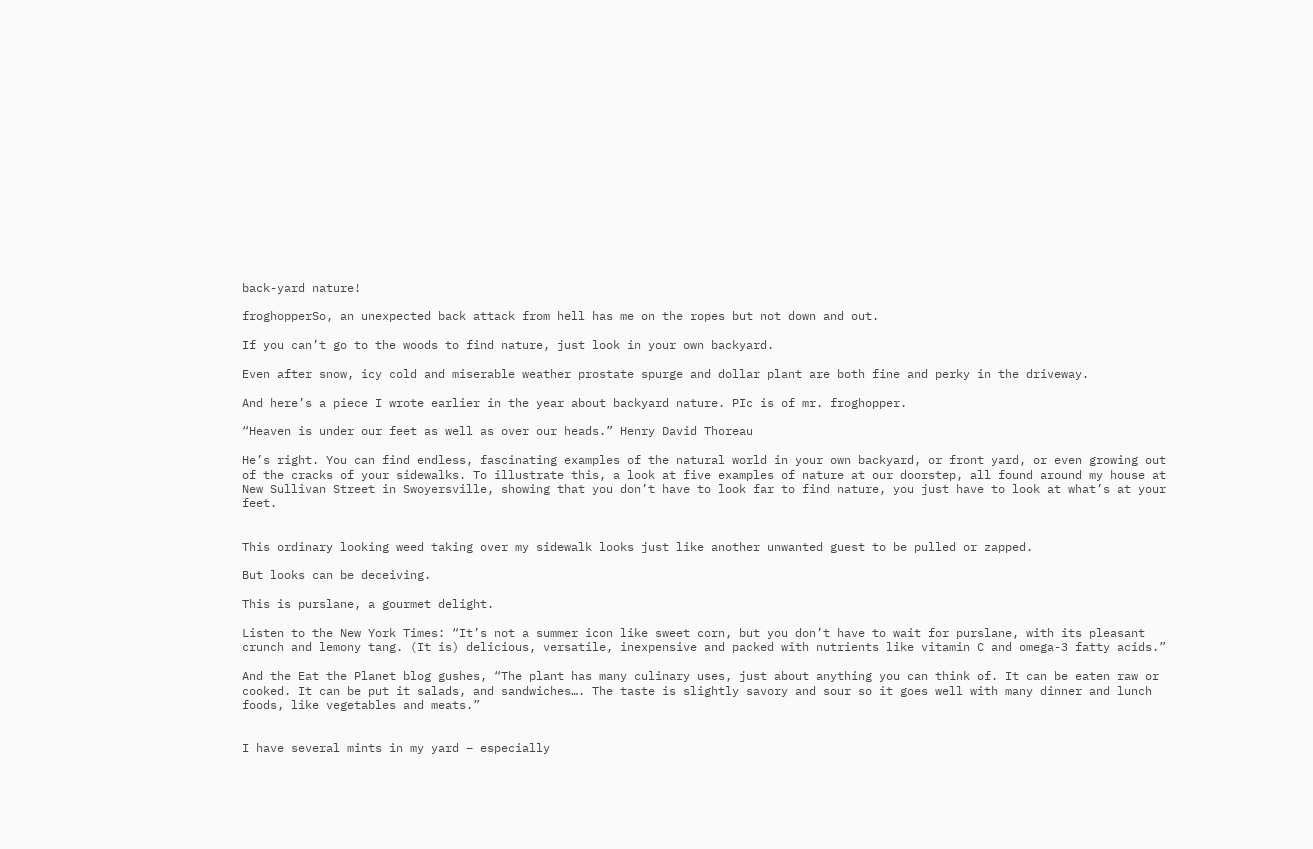back-yard nature!

froghopperSo, an unexpected back attack from hell has me on the ropes but not down and out.

If you can’t go to the woods to find nature, just look in your own backyard.

Even after snow, icy cold and miserable weather prostate spurge and dollar plant are both fine and perky in the driveway.

And here’s a piece I wrote earlier in the year about backyard nature. PIc is of mr. froghopper.

“Heaven is under our feet as well as over our heads.” Henry David Thoreau

He’s right. You can find endless, fascinating examples of the natural world in your own backyard, or front yard, or even growing out of the cracks of your sidewalks. To illustrate this, a look at five examples of nature at our doorstep, all found around my house at New Sullivan Street in Swoyersville, showing that you don’t have to look far to find nature, you just have to look at what’s at your feet.


This ordinary looking weed taking over my sidewalk looks just like another unwanted guest to be pulled or zapped.

But looks can be deceiving.

This is purslane, a gourmet delight.

Listen to the New York Times: “It’s not a summer icon like sweet corn, but you don’t have to wait for purslane, with its pleasant crunch and lemony tang. (It is) delicious, versatile, inexpensive and packed with nutrients like vitamin C and omega-3 fatty acids.”

And the Eat the Planet blog gushes, “The plant has many culinary uses, just about anything you can think of. It can be eaten raw or cooked. It can be put it salads, and sandwiches…. The taste is slightly savory and sour so it goes well with many dinner and lunch foods, like vegetables and meats.”


I have several mints in my yard – especially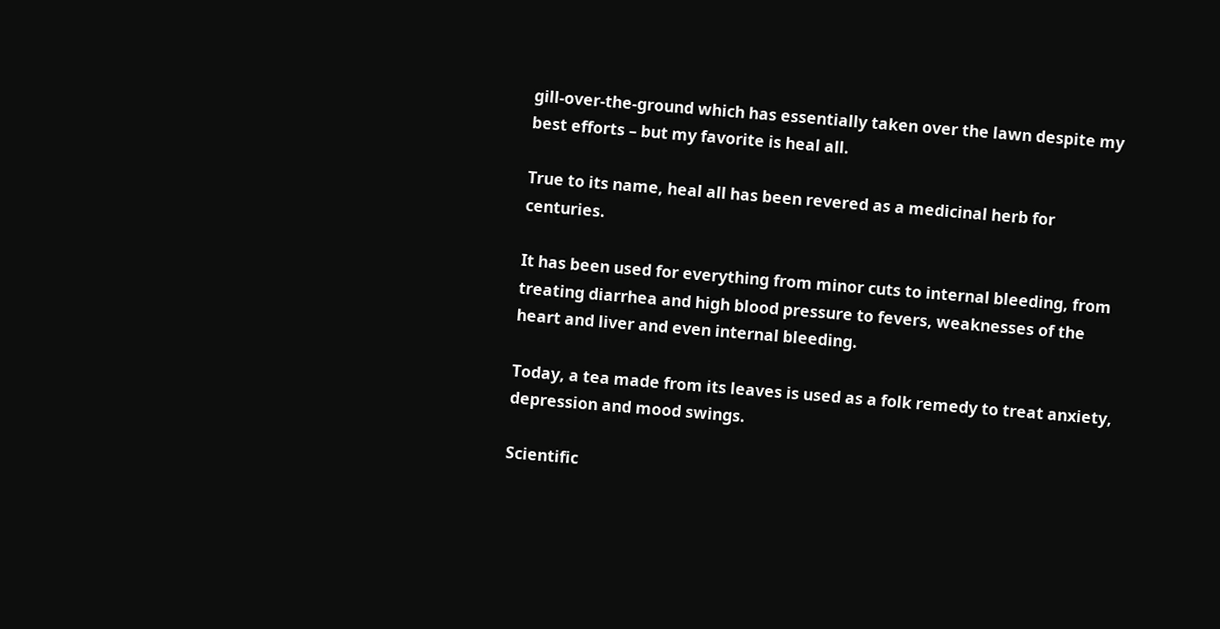gill-over-the-ground which has essentially taken over the lawn despite my best efforts – but my favorite is heal all.

True to its name, heal all has been revered as a medicinal herb for centuries.

It has been used for everything from minor cuts to internal bleeding, from treating diarrhea and high blood pressure to fevers, weaknesses of the heart and liver and even internal bleeding.

Today, a tea made from its leaves is used as a folk remedy to treat anxiety, depression and mood swings.

Scientific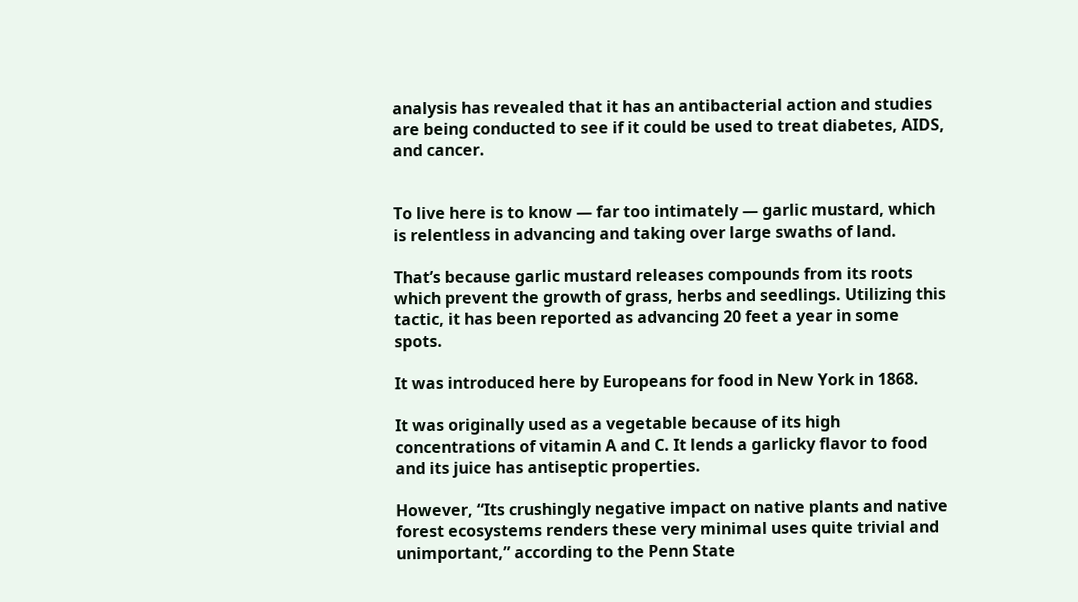analysis has revealed that it has an antibacterial action and studies are being conducted to see if it could be used to treat diabetes, AIDS, and cancer.


To live here is to know — far too intimately — garlic mustard, which is relentless in advancing and taking over large swaths of land.

That’s because garlic mustard releases compounds from its roots which prevent the growth of grass, herbs and seedlings. Utilizing this tactic, it has been reported as advancing 20 feet a year in some spots.

It was introduced here by Europeans for food in New York in 1868.

It was originally used as a vegetable because of its high concentrations of vitamin A and C. It lends a garlicky flavor to food and its juice has antiseptic properties.

However, “Its crushingly negative impact on native plants and native forest ecosystems renders these very minimal uses quite trivial and unimportant,” according to the Penn State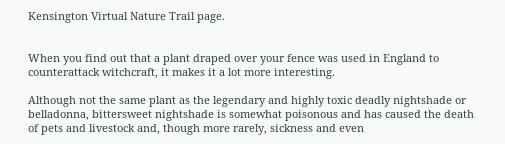Kensington Virtual Nature Trail page.


When you find out that a plant draped over your fence was used in England to counterattack witchcraft, it makes it a lot more interesting.

Although not the same plant as the legendary and highly toxic deadly nightshade or belladonna, bittersweet nightshade is somewhat poisonous and has caused the death of pets and livestock and, though more rarely, sickness and even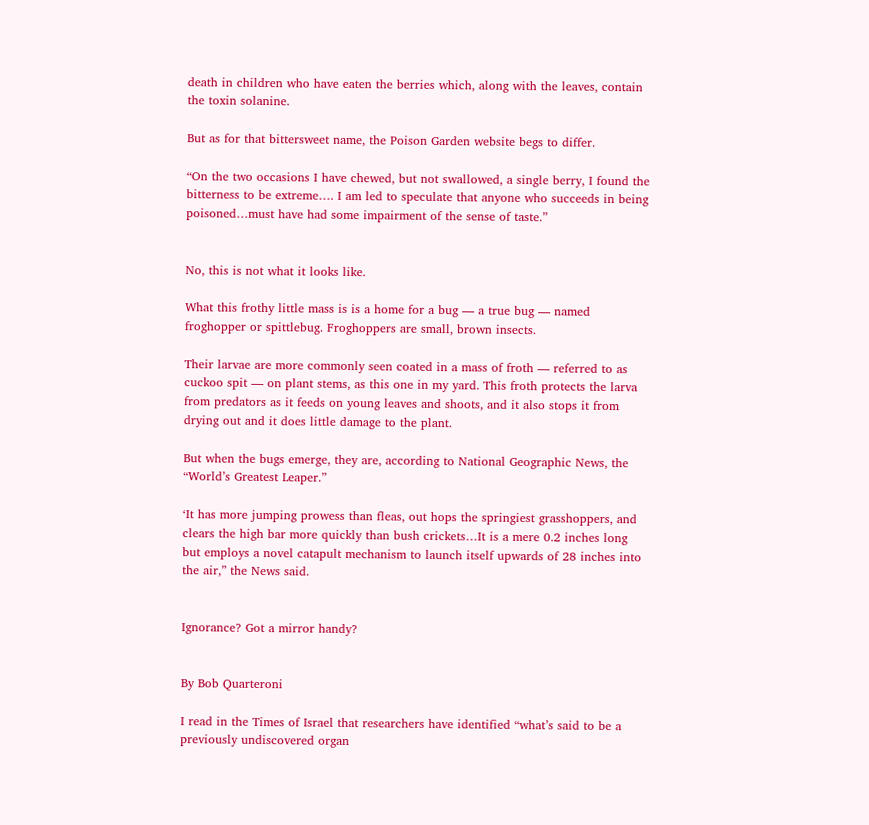death in children who have eaten the berries which, along with the leaves, contain the toxin solanine.

But as for that bittersweet name, the Poison Garden website begs to differ.

“On the two occasions I have chewed, but not swallowed, a single berry, I found the bitterness to be extreme…. I am led to speculate that anyone who succeeds in being poisoned…must have had some impairment of the sense of taste.”


No, this is not what it looks like.

What this frothy little mass is is a home for a bug — a true bug — named froghopper or spittlebug. Froghoppers are small, brown insects.

Their larvae are more commonly seen coated in a mass of froth — referred to as cuckoo spit — on plant stems, as this one in my yard. This froth protects the larva from predators as it feeds on young leaves and shoots, and it also stops it from drying out and it does little damage to the plant.

But when the bugs emerge, they are, according to National Geographic News, the “World’s Greatest Leaper.”

‘It has more jumping prowess than fleas, out hops the springiest grasshoppers, and clears the high bar more quickly than bush crickets…It is a mere 0.2 inches long but employs a novel catapult mechanism to launch itself upwards of 28 inches into the air,” the News said.


Ignorance? Got a mirror handy?


By Bob Quarteroni

I read in the Times of Israel that researchers have identified “what’s said to be a previously undiscovered organ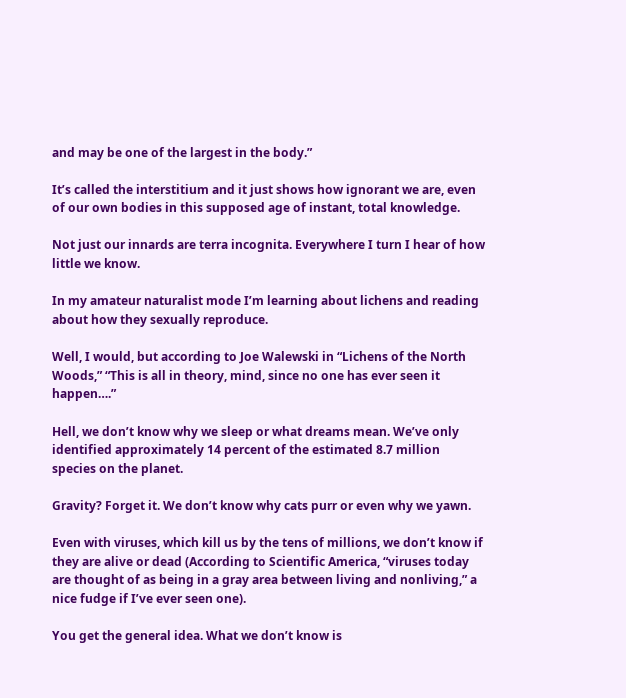and may be one of the largest in the body.”

It’s called the interstitium and it just shows how ignorant we are, even of our own bodies in this supposed age of instant, total knowledge.

Not just our innards are terra incognita. Everywhere I turn I hear of how little we know.

In my amateur naturalist mode I’m learning about lichens and reading about how they sexually reproduce.

Well, I would, but according to Joe Walewski in “Lichens of the North Woods,” “This is all in theory, mind, since no one has ever seen it happen….”

Hell, we don’t know why we sleep or what dreams mean. We’ve only identified approximately 14 percent of the estimated 8.7 million species on the planet.

Gravity? Forget it. We don’t know why cats purr or even why we yawn.

Even with viruses, which kill us by the tens of millions, we don’t know if they are alive or dead (According to Scientific America, “viruses today are thought of as being in a gray area between living and nonliving,” a nice fudge if I’ve ever seen one).

You get the general idea. What we don’t know is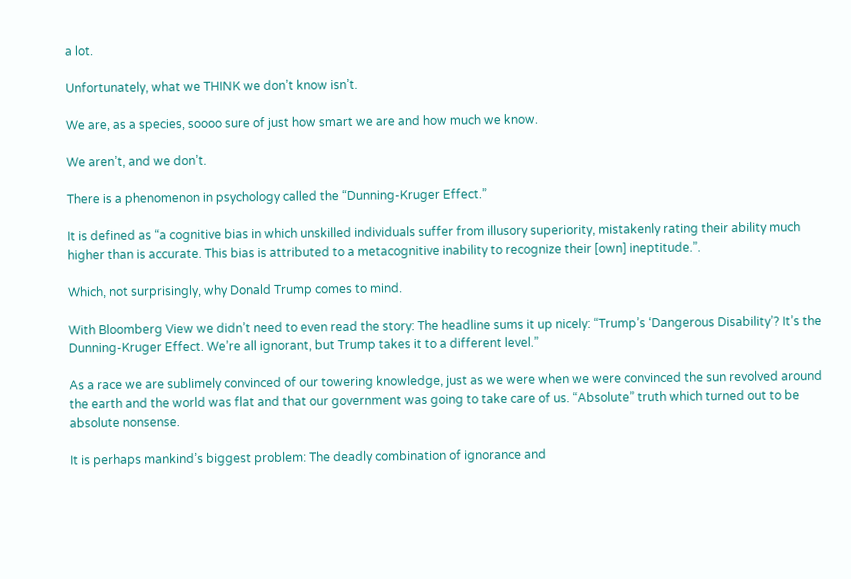a lot.

Unfortunately, what we THINK we don’t know isn’t.

We are, as a species, soooo sure of just how smart we are and how much we know.

We aren’t, and we don’t.

There is a phenomenon in psychology called the “Dunning-Kruger Effect.”

It is defined as “a cognitive bias in which unskilled individuals suffer from illusory superiority, mistakenly rating their ability much higher than is accurate. This bias is attributed to a metacognitive inability to recognize their [own] ineptitude.”.

Which, not surprisingly, why Donald Trump comes to mind.

With Bloomberg View we didn’t need to even read the story: The headline sums it up nicely: “Trump’s ‘Dangerous Disability’? It’s the Dunning-Kruger Effect. We’re all ignorant, but Trump takes it to a different level.”

As a race we are sublimely convinced of our towering knowledge, just as we were when we were convinced the sun revolved around the earth and the world was flat and that our government was going to take care of us. “Absolute” truth which turned out to be absolute nonsense.

It is perhaps mankind’s biggest problem: The deadly combination of ignorance and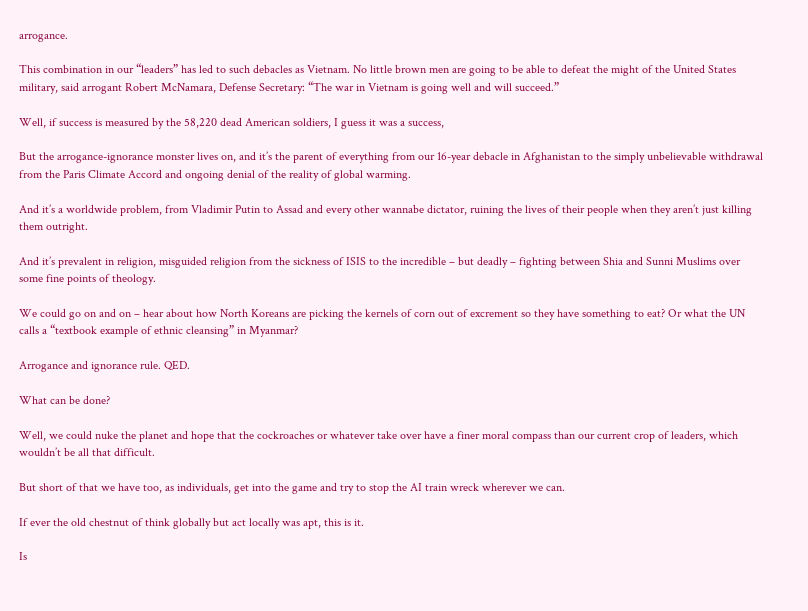arrogance.

This combination in our “leaders” has led to such debacles as Vietnam. No little brown men are going to be able to defeat the might of the United States military, said arrogant Robert McNamara, Defense Secretary: “The war in Vietnam is going well and will succeed.”

Well, if success is measured by the 58,220 dead American soldiers, I guess it was a success,

But the arrogance-ignorance monster lives on, and it’s the parent of everything from our 16-year debacle in Afghanistan to the simply unbelievable withdrawal from the Paris Climate Accord and ongoing denial of the reality of global warming.

And it’s a worldwide problem, from Vladimir Putin to Assad and every other wannabe dictator, ruining the lives of their people when they aren’t just killing them outright.

And it’s prevalent in religion, misguided religion from the sickness of ISIS to the incredible – but deadly – fighting between Shia and Sunni Muslims over some fine points of theology.

We could go on and on – hear about how North Koreans are picking the kernels of corn out of excrement so they have something to eat? Or what the UN calls a “textbook example of ethnic cleansing” in Myanmar?

Arrogance and ignorance rule. QED.

What can be done?

Well, we could nuke the planet and hope that the cockroaches or whatever take over have a finer moral compass than our current crop of leaders, which wouldn’t be all that difficult.

But short of that we have too, as individuals, get into the game and try to stop the AI train wreck wherever we can.

If ever the old chestnut of think globally but act locally was apt, this is it.

Is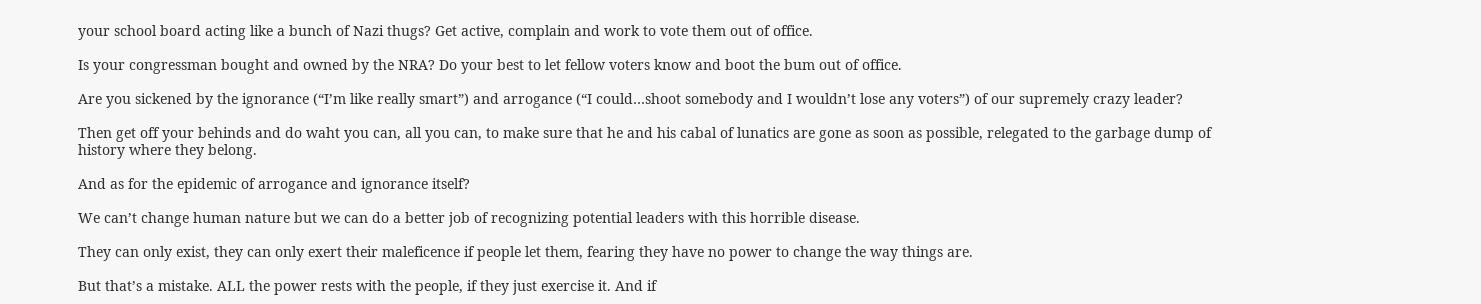your school board acting like a bunch of Nazi thugs? Get active, complain and work to vote them out of office.

Is your congressman bought and owned by the NRA? Do your best to let fellow voters know and boot the bum out of office.

Are you sickened by the ignorance (“I’m like really smart”) and arrogance (“I could…shoot somebody and I wouldn’t lose any voters”) of our supremely crazy leader?

Then get off your behinds and do waht you can, all you can, to make sure that he and his cabal of lunatics are gone as soon as possible, relegated to the garbage dump of history where they belong.

And as for the epidemic of arrogance and ignorance itself?

We can’t change human nature but we can do a better job of recognizing potential leaders with this horrible disease.

They can only exist, they can only exert their maleficence if people let them, fearing they have no power to change the way things are.

But that’s a mistake. ALL the power rests with the people, if they just exercise it. And if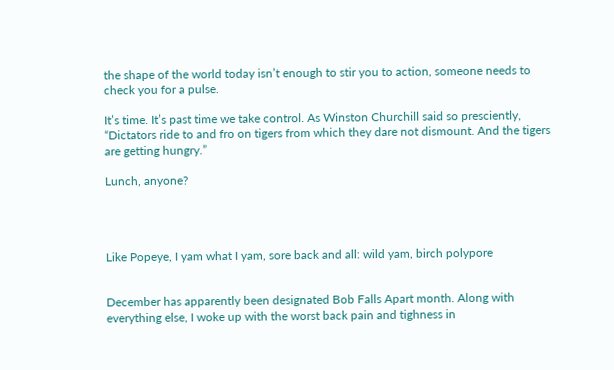the shape of the world today isn’t enough to stir you to action, someone needs to check you for a pulse.

It’s time. It’s past time we take control. As Winston Churchill said so presciently, “Dictators ride to and fro on tigers from which they dare not dismount. And the tigers are getting hungry.”

Lunch, anyone?




Like Popeye, I yam what I yam, sore back and all: wild yam, birch polypore


December has apparently been designated Bob Falls Apart month. Along with everything else, I woke up with the worst back pain and tighness in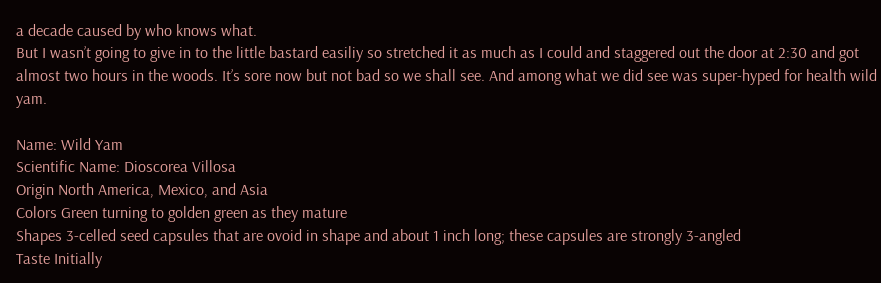a decade caused by who knows what.
But I wasn’t going to give in to the little bastard easiliy so stretched it as much as I could and staggered out the door at 2:30 and got almost two hours in the woods. It’s sore now but not bad so we shall see. And among what we did see was super-hyped for health wild yam.

Name: Wild Yam
Scientific Name: Dioscorea Villosa
Origin North America, Mexico, and Asia
Colors Green turning to golden green as they mature
Shapes 3-celled seed capsules that are ovoid in shape and about 1 inch long; these capsules are strongly 3-angled
Taste Initially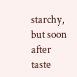starchy, but soon after taste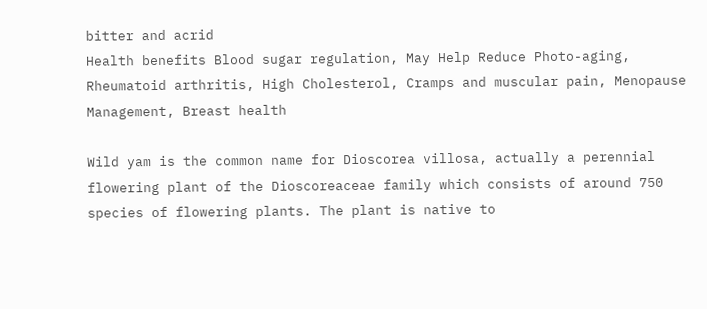bitter and acrid
Health benefits Blood sugar regulation, May Help Reduce Photo-aging, Rheumatoid arthritis, High Cholesterol, Cramps and muscular pain, Menopause Management, Breast health

Wild yam is the common name for Dioscorea villosa, actually a perennial flowering plant of the Dioscoreaceae family which consists of around 750 species of flowering plants. The plant is native to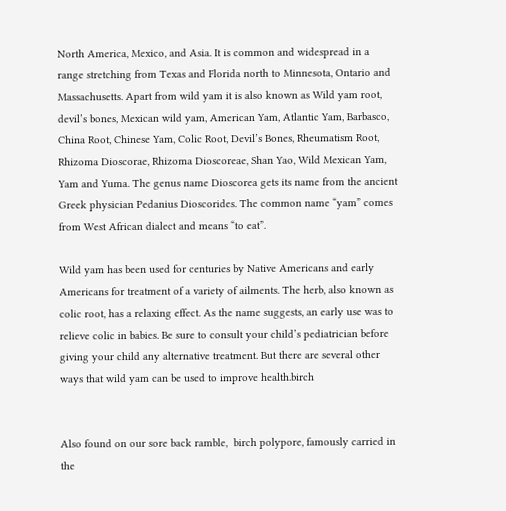North America, Mexico, and Asia. It is common and widespread in a range stretching from Texas and Florida north to Minnesota, Ontario and Massachusetts. Apart from wild yam it is also known as Wild yam root, devil’s bones, Mexican wild yam, American Yam, Atlantic Yam, Barbasco, China Root, Chinese Yam, Colic Root, Devil’s Bones, Rheumatism Root, Rhizoma Dioscorae, Rhizoma Dioscoreae, Shan Yao, Wild Mexican Yam, Yam and Yuma. The genus name Dioscorea gets its name from the ancient Greek physician Pedanius Dioscorides. The common name “yam” comes from West African dialect and means “to eat”.

Wild yam has been used for centuries by Native Americans and early Americans for treatment of a variety of ailments. The herb, also known as colic root, has a relaxing effect. As the name suggests, an early use was to relieve colic in babies. Be sure to consult your child’s pediatrician before giving your child any alternative treatment. But there are several other ways that wild yam can be used to improve health.birch


Also found on our sore back ramble,  birch polypore, famously carried in the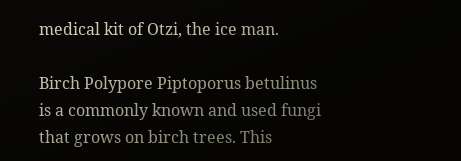medical kit of Otzi, the ice man.

Birch Polypore Piptoporus betulinus is a commonly known and used fungi that grows on birch trees. This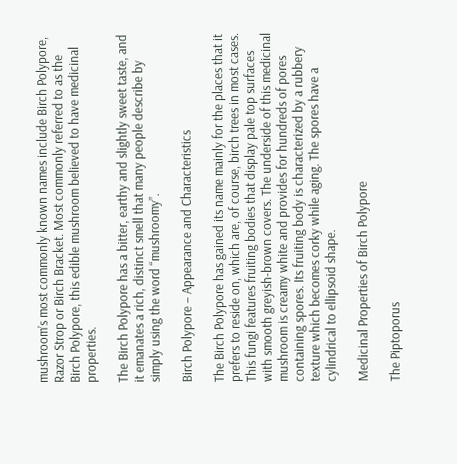mushroom’s most commonly known names include Birch Polypore, Razor Strop or Birch Bracket. Most commonly referred to as the Birch Polypore, this edible mushroom believed to have medicinal properties.

The Birch Polypore has a bitter, earthy and slightly sweet taste, and it emanates a rich, distinct smell that many people describe by simply using the word “mushroomy”.

Birch Polypore – Appearance and Characteristics

The Birch Polypore has gained its name mainly for the places that it prefers to reside on, which are, of course, birch trees in most cases. This fungi features fruiting bodies that display pale top surfaces with smooth greyish-brown covers. The underside of this medicinal mushroom is creamy white and provides for hundreds of pores containing spores. Its fruiting body is characterized by a rubbery texture which becomes corky while aging. The spores have a cylindrical to ellipsoid shape.

Medicinal Properties of Birch Polypore

The Piptoporus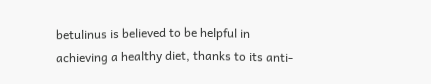betulinus is believed to be helpful in achieving a healthy diet, thanks to its anti-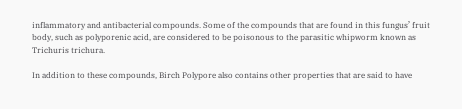inflammatory and antibacterial compounds. Some of the compounds that are found in this fungus’ fruit body, such as polyporenic acid, are considered to be poisonous to the parasitic whipworm known as Trichuris trichura.

In addition to these compounds, Birch Polypore also contains other properties that are said to have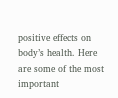positive effects on body’s health. Here are some of the most important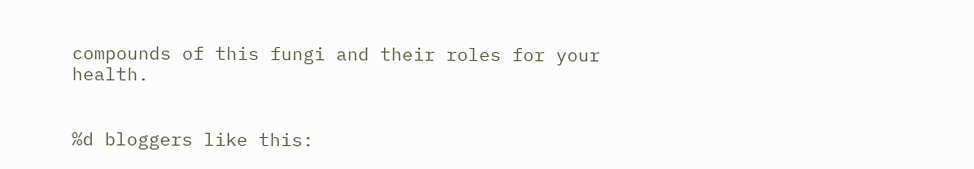compounds of this fungi and their roles for your health.


%d bloggers like this: